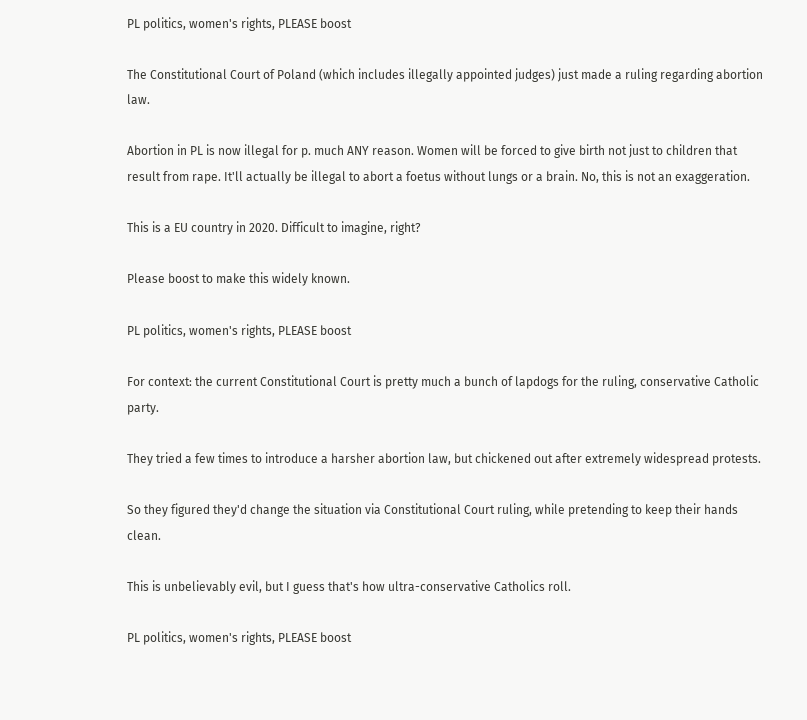PL politics, women's rights, PLEASE boost

The Constitutional Court of Poland (which includes illegally appointed judges) just made a ruling regarding abortion law.

Abortion in PL is now illegal for p. much ANY reason. Women will be forced to give birth not just to children that result from rape. It'll actually be illegal to abort a foetus without lungs or a brain. No, this is not an exaggeration.

This is a EU country in 2020. Difficult to imagine, right?

Please boost to make this widely known.

PL politics, women's rights, PLEASE boost

For context: the current Constitutional Court is pretty much a bunch of lapdogs for the ruling, conservative Catholic party.

They tried a few times to introduce a harsher abortion law, but chickened out after extremely widespread protests.

So they figured they'd change the situation via Constitutional Court ruling, while pretending to keep their hands clean.

This is unbelievably evil, but I guess that's how ultra-conservative Catholics roll.

PL politics, women's rights, PLEASE boost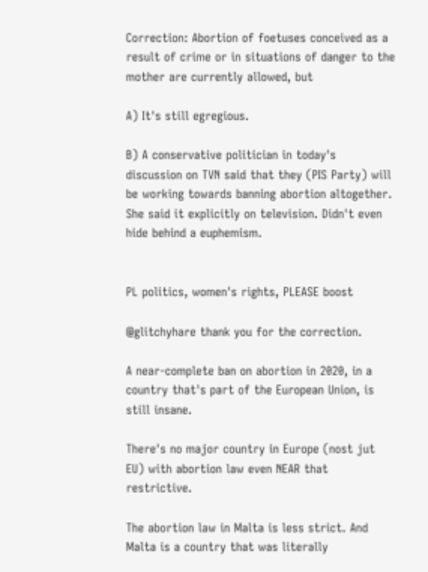Correction: Abortion of foetuses conceived as a result of crime or in situations of danger to the mother are currently allowed, but

A) It's still egregious.

B) A conservative politician in today's discussion on TVN said that they (PIS Party) will be working towards banning abortion altogether. She said it explicitly on television. Didn't even hide behind a euphemism.


PL politics, women's rights, PLEASE boost

@glitchyhare thank you for the correction.

A near-complete ban on abortion in 2020, in a country that's part of the European Union, is still insane.

There's no major country in Europe (nost jut EU) with abortion law even NEAR that restrictive.

The abortion law in Malta is less strict. And Malta is a country that was literally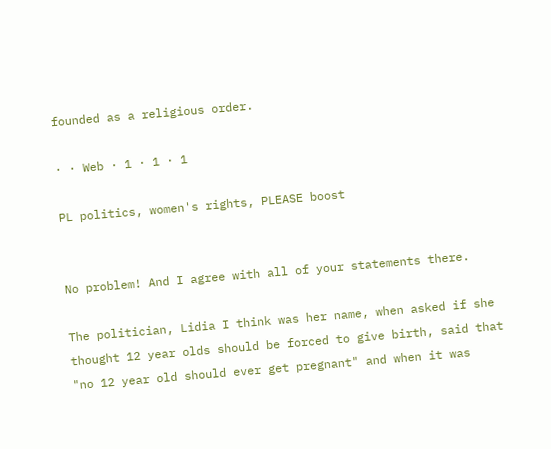founded as a religious order.

· · Web · 1 · 1 · 1

PL politics, women's rights, PLEASE boost


No problem! And I agree with all of your statements there.

The politician, Lidia I think was her name, when asked if she thought 12 year olds should be forced to give birth, said that "no 12 year old should ever get pregnant" and when it was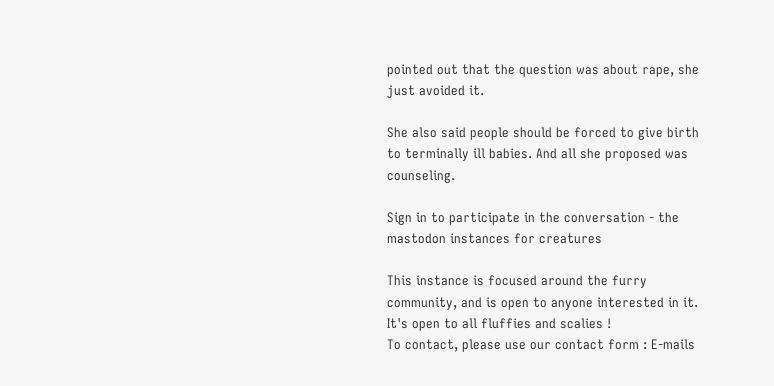pointed out that the question was about rape, she just avoided it.

She also said people should be forced to give birth to terminally ill babies. And all she proposed was counseling.

Sign in to participate in the conversation - the mastodon instances for creatures

This instance is focused around the furry community, and is open to anyone interested in it. It's open to all fluffies and scalies !
To contact, please use our contact form : E-mails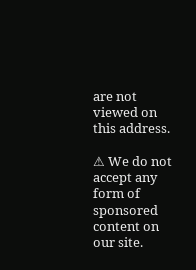are not viewed on this address.

⚠ We do not accept any form of sponsored content on our site.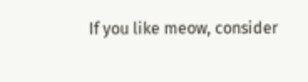If you like meow, consider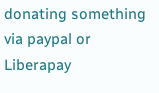donating something via paypal or Liberapay